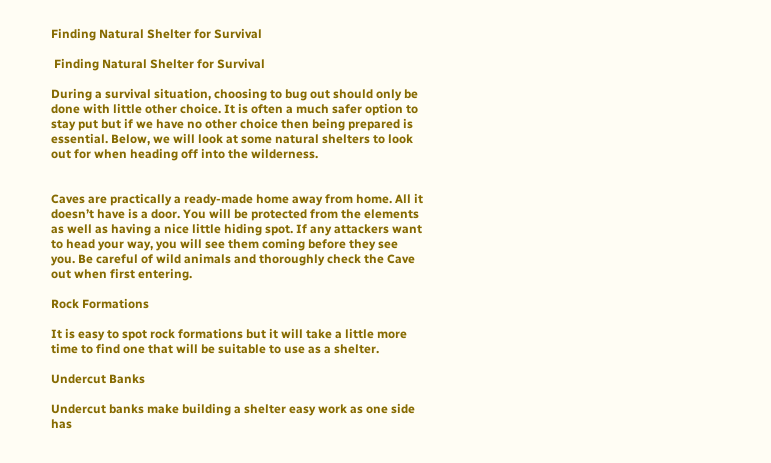Finding Natural Shelter for Survival

 Finding Natural Shelter for Survival

During a survival situation, choosing to bug out should only be done with little other choice. It is often a much safer option to stay put but if we have no other choice then being prepared is essential. Below, we will look at some natural shelters to look out for when heading off into the wilderness.


Caves are practically a ready-made home away from home. All it doesn’t have is a door. You will be protected from the elements as well as having a nice little hiding spot. If any attackers want to head your way, you will see them coming before they see you. Be careful of wild animals and thoroughly check the Cave out when first entering.

Rock Formations

It is easy to spot rock formations but it will take a little more time to find one that will be suitable to use as a shelter.

Undercut Banks

Undercut banks make building a shelter easy work as one side has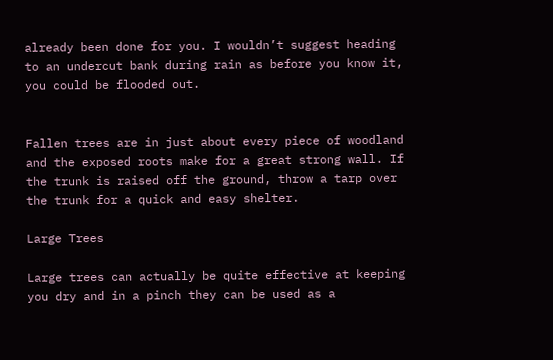already been done for you. I wouldn’t suggest heading to an undercut bank during rain as before you know it, you could be flooded out.


Fallen trees are in just about every piece of woodland and the exposed roots make for a great strong wall. If the trunk is raised off the ground, throw a tarp over the trunk for a quick and easy shelter.

Large Trees

Large trees can actually be quite effective at keeping you dry and in a pinch they can be used as a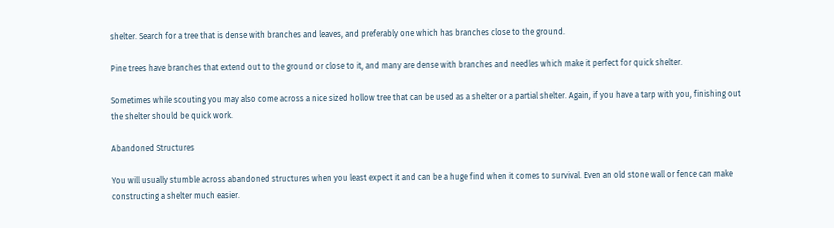shelter. Search for a tree that is dense with branches and leaves, and preferably one which has branches close to the ground.

Pine trees have branches that extend out to the ground or close to it, and many are dense with branches and needles which make it perfect for quick shelter.

Sometimes while scouting you may also come across a nice sized hollow tree that can be used as a shelter or a partial shelter. Again, if you have a tarp with you, finishing out the shelter should be quick work.

Abandoned Structures

You will usually stumble across abandoned structures when you least expect it and can be a huge find when it comes to survival. Even an old stone wall or fence can make constructing a shelter much easier.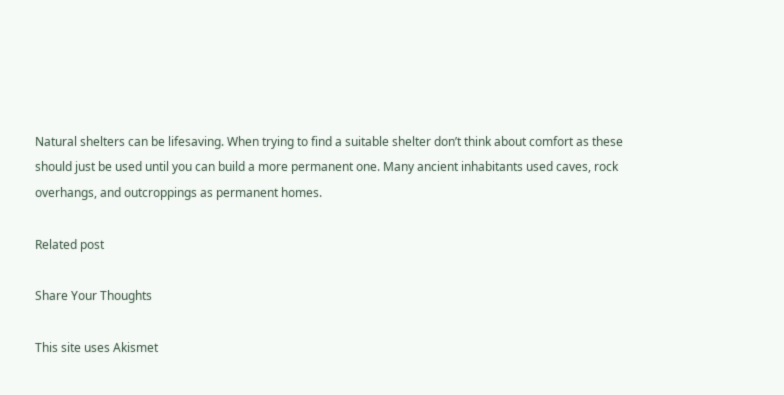Natural shelters can be lifesaving. When trying to find a suitable shelter don’t think about comfort as these should just be used until you can build a more permanent one. Many ancient inhabitants used caves, rock overhangs, and outcroppings as permanent homes.

Related post

Share Your Thoughts

This site uses Akismet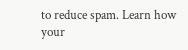to reduce spam. Learn how your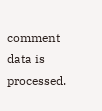comment data is processed.